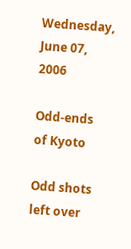Wednesday, June 07, 2006

Odd-ends of Kyoto

Odd shots left over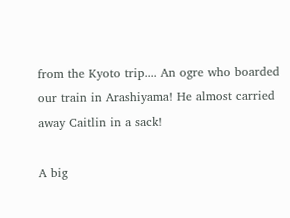from the Kyoto trip.... An ogre who boarded our train in Arashiyama! He almost carried away Caitlin in a sack!

A big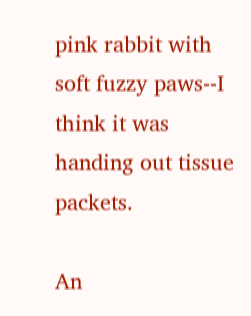pink rabbit with soft fuzzy paws--I think it was handing out tissue packets.

An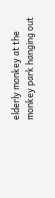elderly monkey at the monkey park hanging out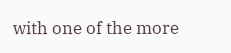with one of the more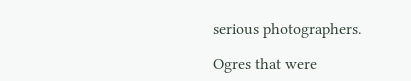serious photographers.

Ogres that were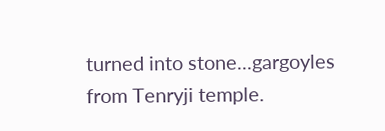turned into stone...gargoyles from Tenryji temple.